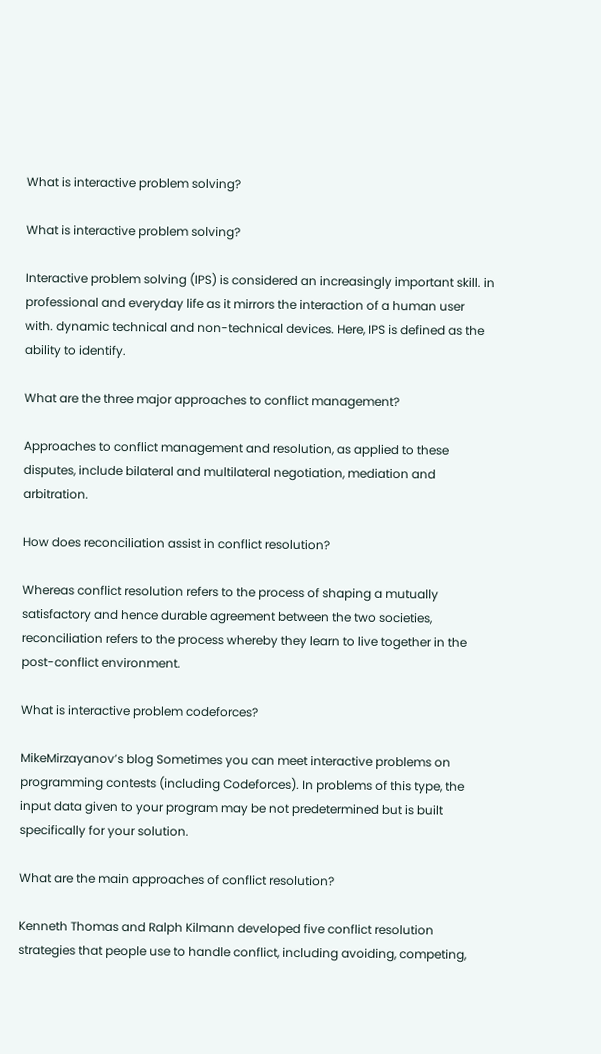What is interactive problem solving?

What is interactive problem solving?

Interactive problem solving (IPS) is considered an increasingly important skill. in professional and everyday life as it mirrors the interaction of a human user with. dynamic technical and non-technical devices. Here, IPS is defined as the ability to identify.

What are the three major approaches to conflict management?

Approaches to conflict management and resolution, as applied to these disputes, include bilateral and multilateral negotiation, mediation and arbitration.

How does reconciliation assist in conflict resolution?

Whereas conflict resolution refers to the process of shaping a mutually satisfactory and hence durable agreement between the two societies, reconciliation refers to the process whereby they learn to live together in the post-conflict environment.

What is interactive problem codeforces?

MikeMirzayanov’s blog Sometimes you can meet interactive problems on programming contests (including Codeforces). In problems of this type, the input data given to your program may be not predetermined but is built specifically for your solution.

What are the main approaches of conflict resolution?

Kenneth Thomas and Ralph Kilmann developed five conflict resolution strategies that people use to handle conflict, including avoiding, competing,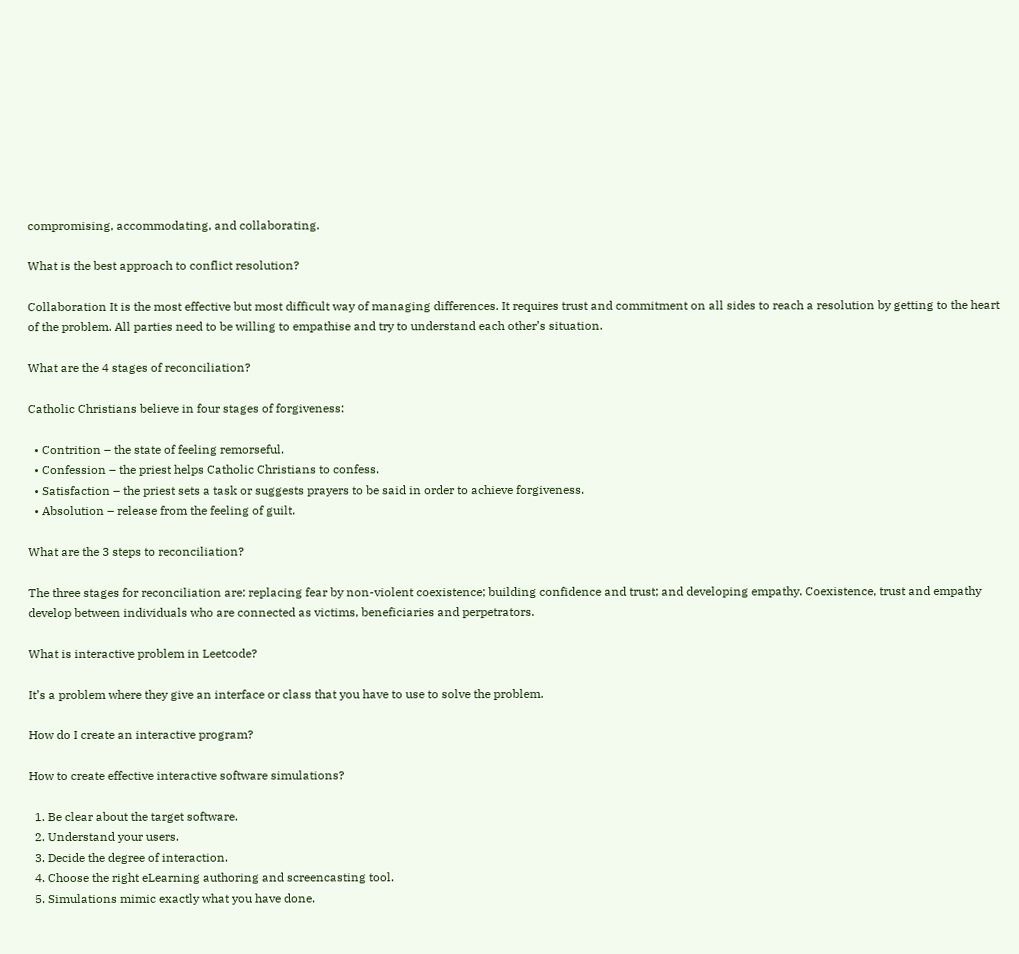compromising, accommodating, and collaborating.

What is the best approach to conflict resolution?

Collaboration It is the most effective but most difficult way of managing differences. It requires trust and commitment on all sides to reach a resolution by getting to the heart of the problem. All parties need to be willing to empathise and try to understand each other’s situation.

What are the 4 stages of reconciliation?

Catholic Christians believe in four stages of forgiveness:

  • Contrition – the state of feeling remorseful.
  • Confession – the priest helps Catholic Christians to confess.
  • Satisfaction – the priest sets a task or suggests prayers to be said in order to achieve forgiveness.
  • Absolution – release from the feeling of guilt.

What are the 3 steps to reconciliation?

The three stages for reconciliation are: replacing fear by non-violent coexistence; building confidence and trust; and developing empathy. Coexistence, trust and empathy develop between individuals who are connected as victims, beneficiaries and perpetrators.

What is interactive problem in Leetcode?

It’s a problem where they give an interface or class that you have to use to solve the problem.

How do I create an interactive program?

How to create effective interactive software simulations?

  1. Be clear about the target software.
  2. Understand your users.
  3. Decide the degree of interaction.
  4. Choose the right eLearning authoring and screencasting tool.
  5. Simulations mimic exactly what you have done.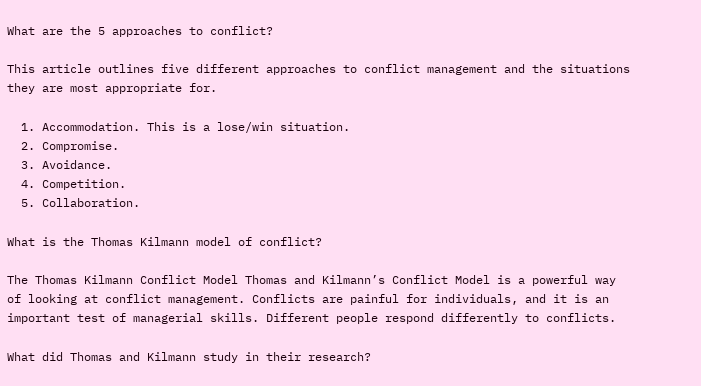What are the 5 approaches to conflict?

This article outlines five different approaches to conflict management and the situations they are most appropriate for.

  1. Accommodation. This is a lose/win situation.
  2. Compromise.
  3. Avoidance.
  4. Competition.
  5. Collaboration.

What is the Thomas Kilmann model of conflict?

The Thomas Kilmann Conflict Model Thomas and Kilmann’s Conflict Model is a powerful way of looking at conflict management. Conflicts are painful for individuals, and it is an important test of managerial skills. Different people respond differently to conflicts.

What did Thomas and Kilmann study in their research?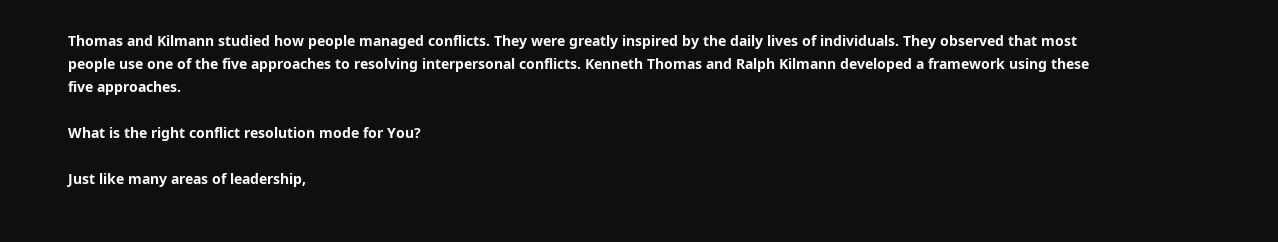Thomas and Kilmann studied how people managed conflicts. They were greatly inspired by the daily lives of individuals. They observed that most people use one of the five approaches to resolving interpersonal conflicts. Kenneth Thomas and Ralph Kilmann developed a framework using these five approaches.

What is the right conflict resolution mode for You?

Just like many areas of leadership,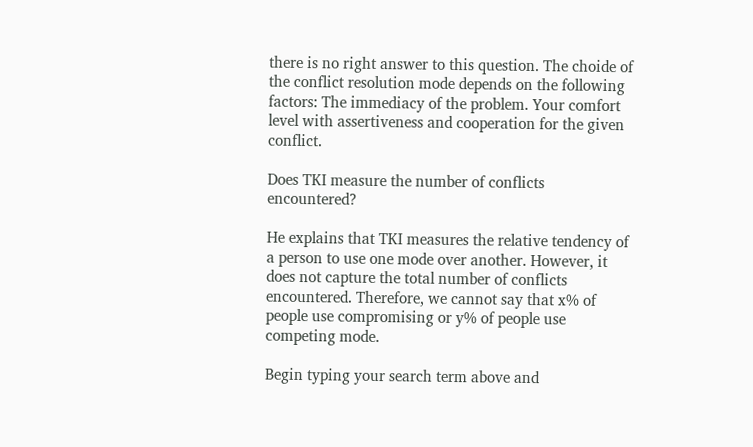there is no right answer to this question. The choide of the conflict resolution mode depends on the following factors: The immediacy of the problem. Your comfort level with assertiveness and cooperation for the given conflict.

Does TKI measure the number of conflicts encountered?

He explains that TKI measures the relative tendency of a person to use one mode over another. However, it does not capture the total number of conflicts encountered. Therefore, we cannot say that x% of people use compromising or y% of people use competing mode.

Begin typing your search term above and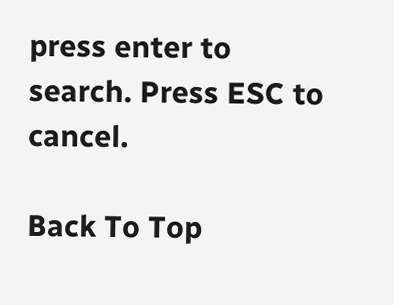press enter to search. Press ESC to cancel.

Back To Top